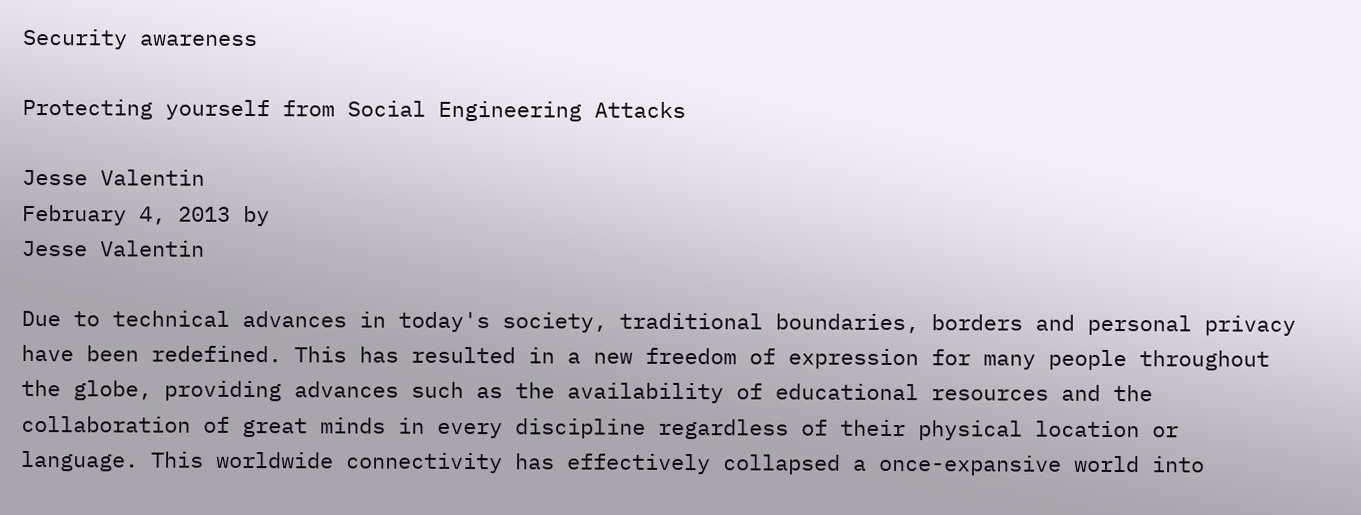Security awareness

Protecting yourself from Social Engineering Attacks

Jesse Valentin
February 4, 2013 by
Jesse Valentin

Due to technical advances in today's society, traditional boundaries, borders and personal privacy have been redefined. This has resulted in a new freedom of expression for many people throughout the globe, providing advances such as the availability of educational resources and the collaboration of great minds in every discipline regardless of their physical location or language. This worldwide connectivity has effectively collapsed a once-expansive world into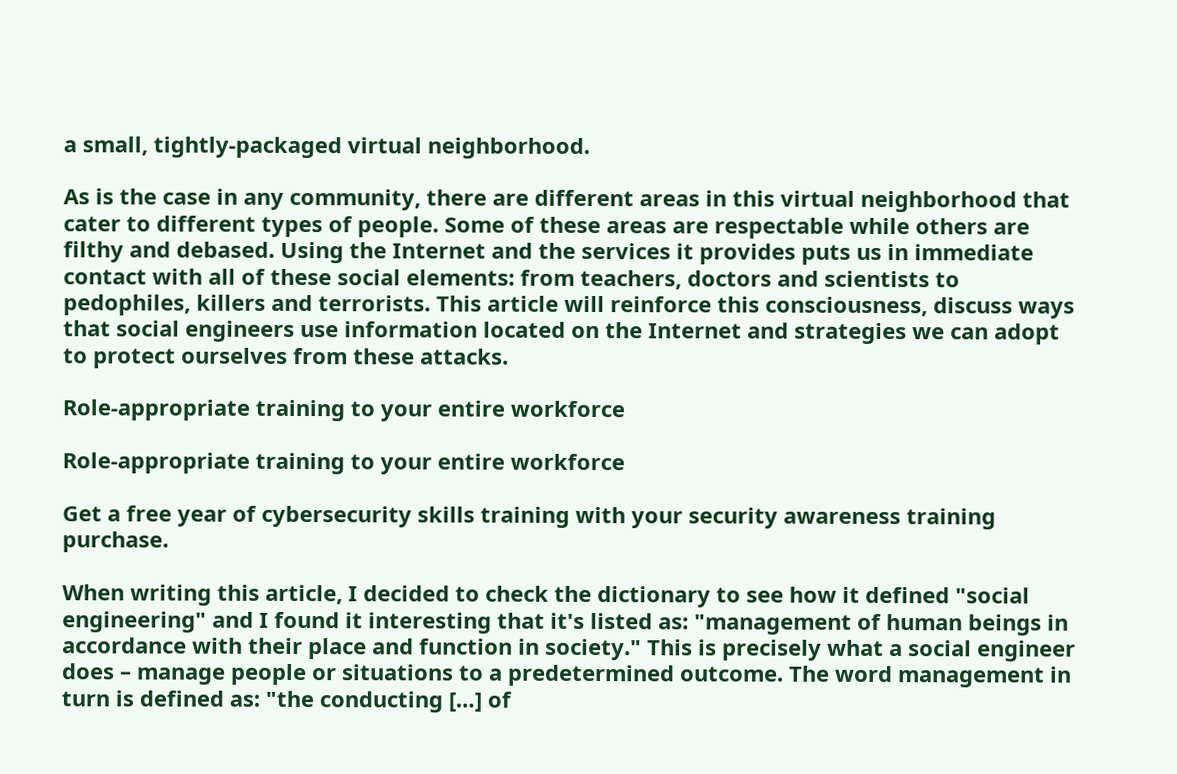a small, tightly-packaged virtual neighborhood.

As is the case in any community, there are different areas in this virtual neighborhood that cater to different types of people. Some of these areas are respectable while others are filthy and debased. Using the Internet and the services it provides puts us in immediate contact with all of these social elements: from teachers, doctors and scientists to pedophiles, killers and terrorists. This article will reinforce this consciousness, discuss ways that social engineers use information located on the Internet and strategies we can adopt to protect ourselves from these attacks.

Role-appropriate training to your entire workforce

Role-appropriate training to your entire workforce

Get a free year of cybersecurity skills training with your security awareness training purchase.

When writing this article, I decided to check the dictionary to see how it defined "social engineering" and I found it interesting that it's listed as: "management of human beings in accordance with their place and function in society." This is precisely what a social engineer does – manage people or situations to a predetermined outcome. The word management in turn is defined as: "the conducting […] of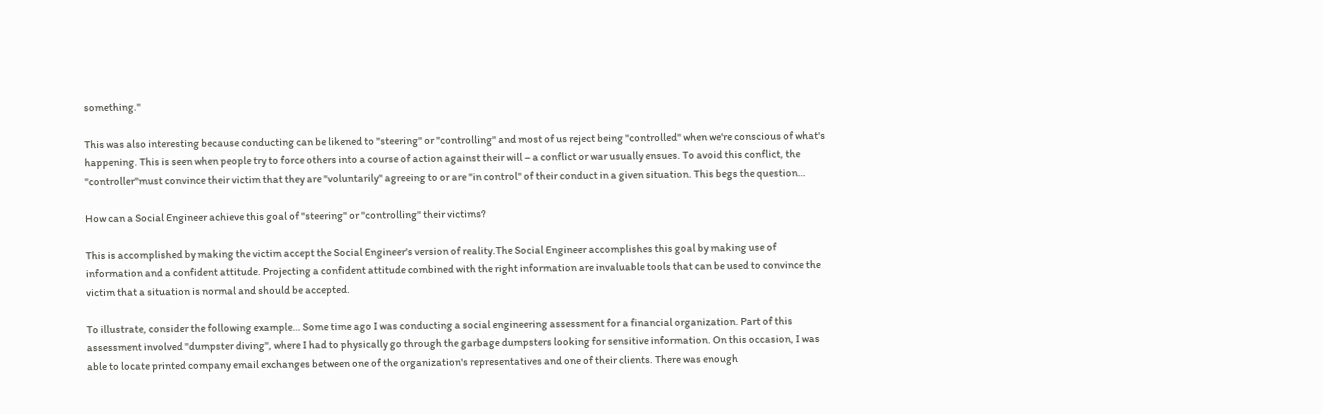something."

This was also interesting because conducting can be likened to "steering" or "controlling" and most of us reject being "controlled" when we're conscious of what's happening. This is seen when people try to force others into a course of action against their will – a conflict or war usually ensues. To avoid this conflict, the "controller"must convince their victim that they are "voluntarily" agreeing to or are "in control" of their conduct in a given situation. This begs the question…

How can a Social Engineer achieve this goal of "steering" or "controlling" their victims?

This is accomplished by making the victim accept the Social Engineer's version of reality.The Social Engineer accomplishes this goal by making use of information and a confident attitude. Projecting a confident attitude combined with the right information are invaluable tools that can be used to convince the victim that a situation is normal and should be accepted.

To illustrate, consider the following example… Some time ago I was conducting a social engineering assessment for a financial organization. Part of this assessment involved "dumpster diving", where I had to physically go through the garbage dumpsters looking for sensitive information. On this occasion, I was able to locate printed company email exchanges between one of the organization's representatives and one of their clients. There was enough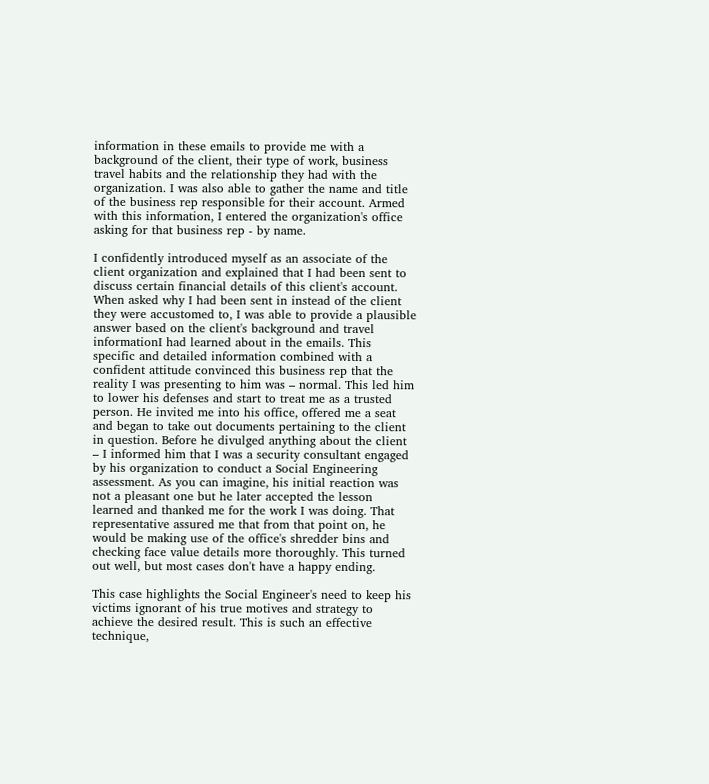information in these emails to provide me with a background of the client, their type of work, business travel habits and the relationship they had with the organization. I was also able to gather the name and title of the business rep responsible for their account. Armed with this information, I entered the organization's office asking for that business rep - by name.

I confidently introduced myself as an associate of the client organization and explained that I had been sent to discuss certain financial details of this client's account. When asked why I had been sent in instead of the client they were accustomed to, I was able to provide a plausible answer based on the client's background and travel informationI had learned about in the emails. This specific and detailed information combined with a confident attitude convinced this business rep that the reality I was presenting to him was – normal. This led him to lower his defenses and start to treat me as a trusted person. He invited me into his office, offered me a seat and began to take out documents pertaining to the client in question. Before he divulged anything about the client – I informed him that I was a security consultant engaged by his organization to conduct a Social Engineering assessment. As you can imagine, his initial reaction was not a pleasant one but he later accepted the lesson learned and thanked me for the work I was doing. That representative assured me that from that point on, he would be making use of the office's shredder bins and checking face value details more thoroughly. This turned out well, but most cases don't have a happy ending.

This case highlights the Social Engineer's need to keep his victims ignorant of his true motives and strategy to achieve the desired result. This is such an effective technique,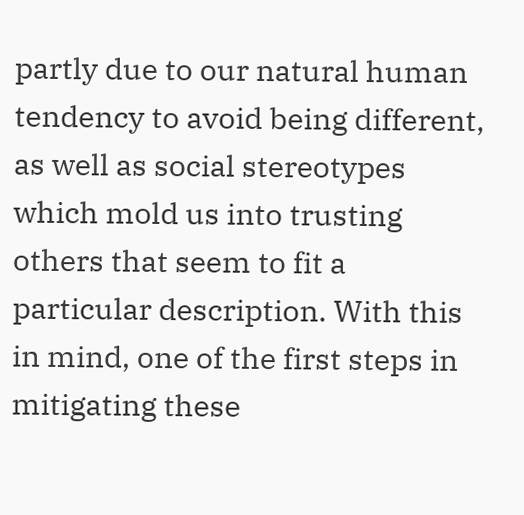partly due to our natural human tendency to avoid being different, as well as social stereotypes which mold us into trusting others that seem to fit a particular description. With this in mind, one of the first steps in mitigating these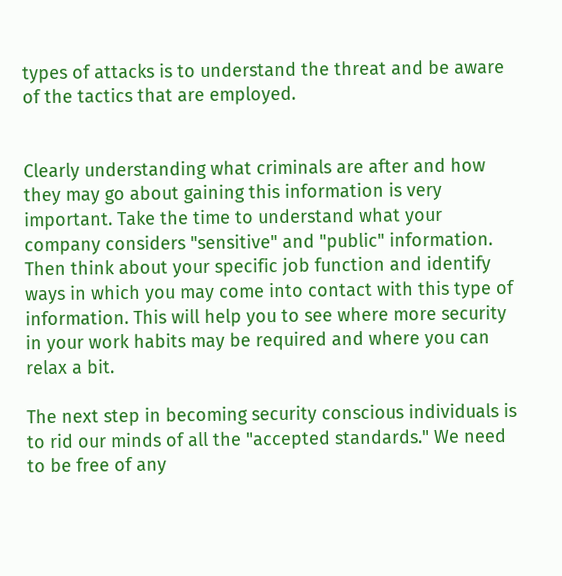types of attacks is to understand the threat and be aware of the tactics that are employed.


Clearly understanding what criminals are after and how they may go about gaining this information is very important. Take the time to understand what your company considers "sensitive" and "public" information. Then think about your specific job function and identify ways in which you may come into contact with this type of information. This will help you to see where more security in your work habits may be required and where you can relax a bit.

The next step in becoming security conscious individuals is to rid our minds of all the "accepted standards." We need to be free of any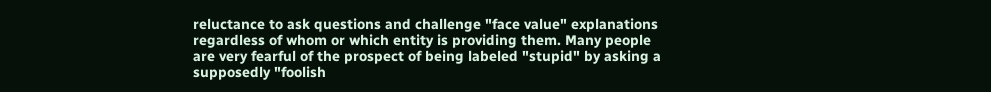reluctance to ask questions and challenge "face value" explanations regardless of whom or which entity is providing them. Many people are very fearful of the prospect of being labeled "stupid" by asking a supposedly "foolish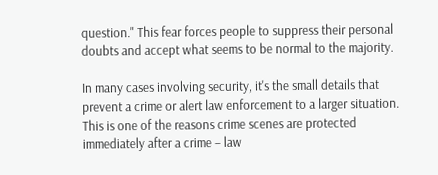question." This fear forces people to suppress their personal doubts and accept what seems to be normal to the majority.

In many cases involving security, it's the small details that prevent a crime or alert law enforcement to a larger situation. This is one of the reasons crime scenes are protected immediately after a crime – law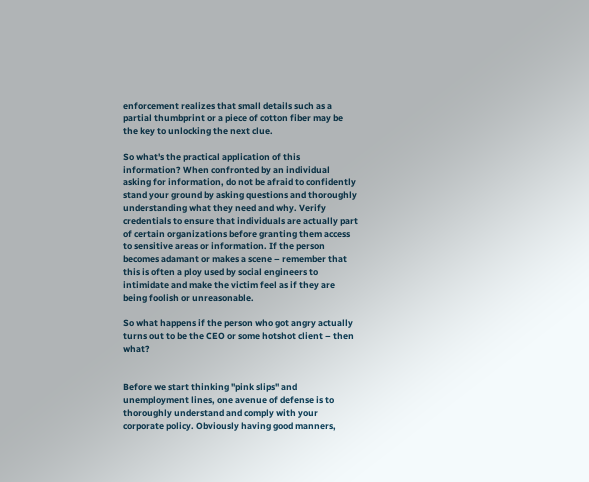enforcement realizes that small details such as a partial thumbprint or a piece of cotton fiber may be the key to unlocking the next clue.

So what's the practical application of this information? When confronted by an individual asking for information, do not be afraid to confidently stand your ground by asking questions and thoroughly understanding what they need and why. Verify credentials to ensure that individuals are actually part of certain organizations before granting them access to sensitive areas or information. If the person becomes adamant or makes a scene – remember that this is often a ploy used by social engineers to intimidate and make the victim feel as if they are being foolish or unreasonable.

So what happens if the person who got angry actually turns out to be the CEO or some hotshot client – then what?


Before we start thinking "pink slips" and unemployment lines, one avenue of defense is to thoroughly understand and comply with your corporate policy. Obviously having good manners,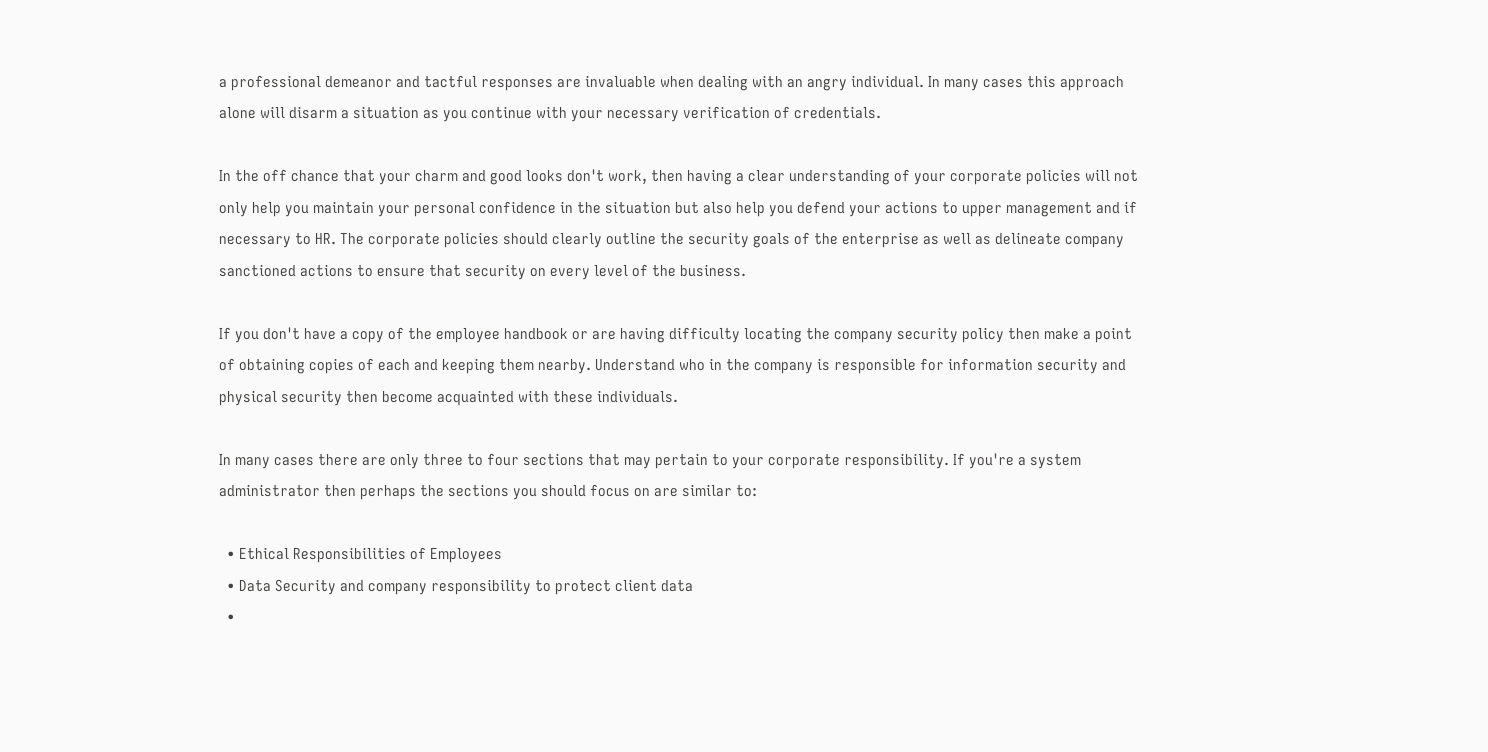a professional demeanor and tactful responses are invaluable when dealing with an angry individual. In many cases this approach alone will disarm a situation as you continue with your necessary verification of credentials.

In the off chance that your charm and good looks don't work, then having a clear understanding of your corporate policies will not only help you maintain your personal confidence in the situation but also help you defend your actions to upper management and if necessary to HR. The corporate policies should clearly outline the security goals of the enterprise as well as delineate company sanctioned actions to ensure that security on every level of the business.

If you don't have a copy of the employee handbook or are having difficulty locating the company security policy then make a point of obtaining copies of each and keeping them nearby. Understand who in the company is responsible for information security and physical security then become acquainted with these individuals.

In many cases there are only three to four sections that may pertain to your corporate responsibility. If you're a system administrator then perhaps the sections you should focus on are similar to:

  • Ethical Responsibilities of Employees
  • Data Security and company responsibility to protect client data
  •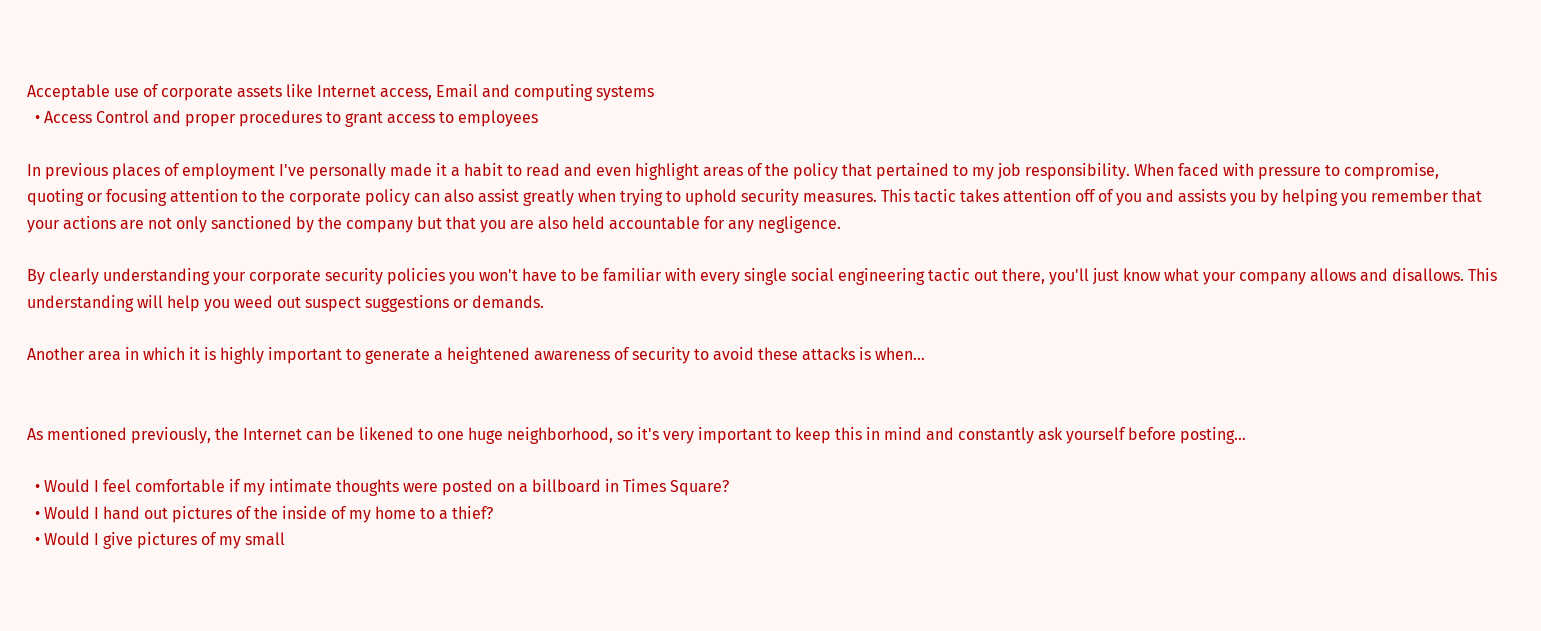Acceptable use of corporate assets like Internet access, Email and computing systems
  • Access Control and proper procedures to grant access to employees

In previous places of employment I've personally made it a habit to read and even highlight areas of the policy that pertained to my job responsibility. When faced with pressure to compromise, quoting or focusing attention to the corporate policy can also assist greatly when trying to uphold security measures. This tactic takes attention off of you and assists you by helping you remember that your actions are not only sanctioned by the company but that you are also held accountable for any negligence.

By clearly understanding your corporate security policies you won't have to be familiar with every single social engineering tactic out there, you'll just know what your company allows and disallows. This understanding will help you weed out suspect suggestions or demands.

Another area in which it is highly important to generate a heightened awareness of security to avoid these attacks is when…


As mentioned previously, the Internet can be likened to one huge neighborhood, so it's very important to keep this in mind and constantly ask yourself before posting…

  • Would I feel comfortable if my intimate thoughts were posted on a billboard in Times Square?
  • Would I hand out pictures of the inside of my home to a thief?
  • Would I give pictures of my small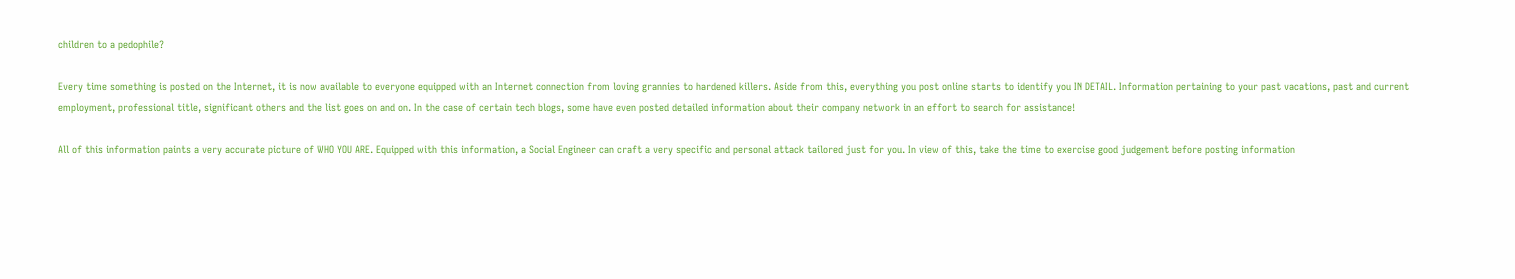children to a pedophile?

Every time something is posted on the Internet, it is now available to everyone equipped with an Internet connection from loving grannies to hardened killers. Aside from this, everything you post online starts to identify you IN DETAIL. Information pertaining to your past vacations, past and current employment, professional title, significant others and the list goes on and on. In the case of certain tech blogs, some have even posted detailed information about their company network in an effort to search for assistance!

All of this information paints a very accurate picture of WHO YOU ARE. Equipped with this information, a Social Engineer can craft a very specific and personal attack tailored just for you. In view of this, take the time to exercise good judgement before posting information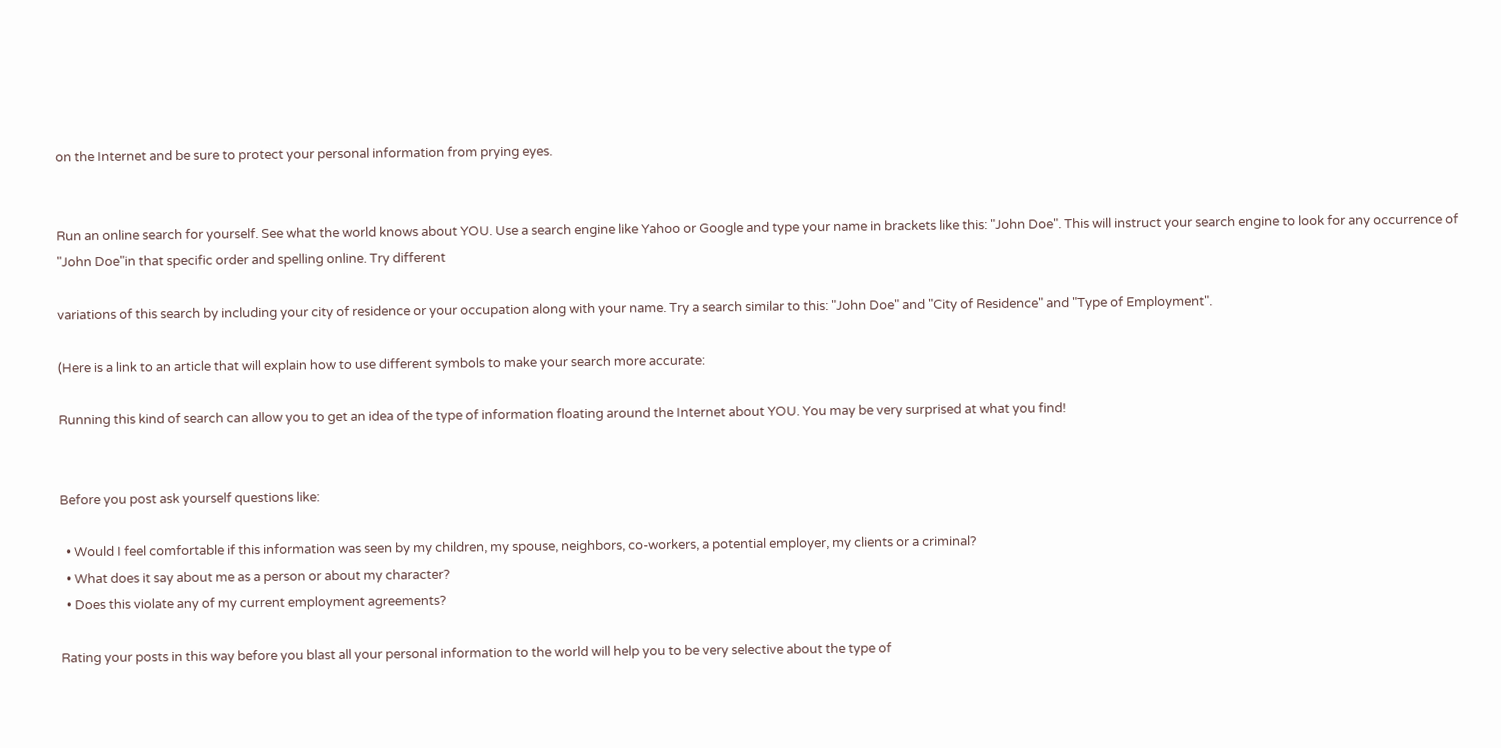on the Internet and be sure to protect your personal information from prying eyes.


Run an online search for yourself. See what the world knows about YOU. Use a search engine like Yahoo or Google and type your name in brackets like this: "John Doe". This will instruct your search engine to look for any occurrence of "John Doe"in that specific order and spelling online. Try different

variations of this search by including your city of residence or your occupation along with your name. Try a search similar to this: "John Doe" and "City of Residence" and "Type of Employment".

(Here is a link to an article that will explain how to use different symbols to make your search more accurate:

Running this kind of search can allow you to get an idea of the type of information floating around the Internet about YOU. You may be very surprised at what you find!


Before you post ask yourself questions like:

  • Would I feel comfortable if this information was seen by my children, my spouse, neighbors, co-workers, a potential employer, my clients or a criminal?
  • What does it say about me as a person or about my character?
  • Does this violate any of my current employment agreements?

Rating your posts in this way before you blast all your personal information to the world will help you to be very selective about the type of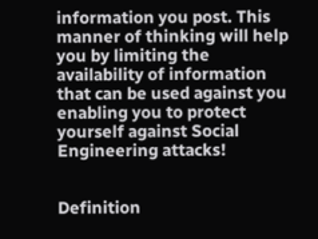information you post. This manner of thinking will help you by limiting the availability of information that can be used against you enabling you to protect yourself against Social Engineering attacks!


Definition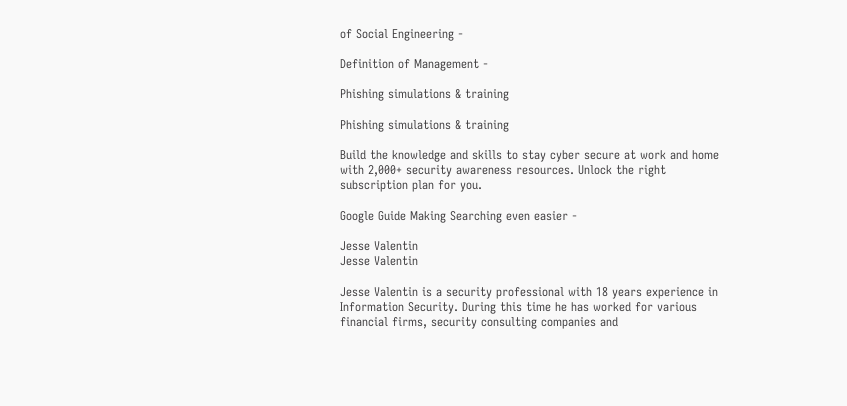of Social Engineering -

Definition of Management -

Phishing simulations & training

Phishing simulations & training

Build the knowledge and skills to stay cyber secure at work and home with 2,000+ security awareness resources. Unlock the right subscription plan for you.

Google Guide Making Searching even easier -

Jesse Valentin
Jesse Valentin

Jesse Valentin is a security professional with 18 years experience in Information Security. During this time he has worked for various financial firms, security consulting companies and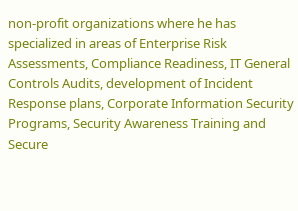non-profit organizations where he has specialized in areas of Enterprise Risk Assessments, Compliance Readiness, IT General Controls Audits, development of Incident Response plans, Corporate Information Security Programs, Security Awareness Training and Secure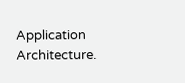Application Architecture.